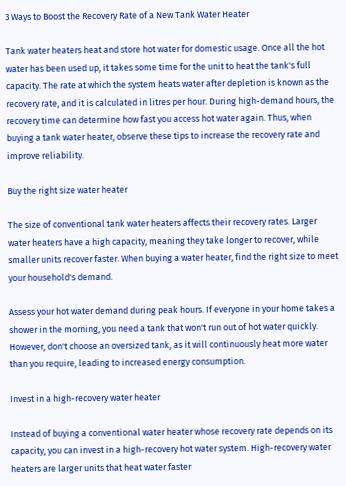3 Ways to Boost the Recovery Rate of a New Tank Water Heater

Tank water heaters heat and store hot water for domestic usage. Once all the hot water has been used up, it takes some time for the unit to heat the tank's full capacity. The rate at which the system heats water after depletion is known as the recovery rate, and it is calculated in litres per hour. During high-demand hours, the recovery time can determine how fast you access hot water again. Thus, when buying a tank water heater, observe these tips to increase the recovery rate and improve reliability.

Buy the right size water heater

The size of conventional tank water heaters affects their recovery rates. Larger water heaters have a high capacity, meaning they take longer to recover, while smaller units recover faster. When buying a water heater, find the right size to meet your household's demand.

Assess your hot water demand during peak hours. If everyone in your home takes a shower in the morning, you need a tank that won't run out of hot water quickly. However, don't choose an oversized tank, as it will continuously heat more water than you require, leading to increased energy consumption.

Invest in a high-recovery water heater

Instead of buying a conventional water heater whose recovery rate depends on its capacity, you can invest in a high-recovery hot water system. High-recovery water heaters are larger units that heat water faster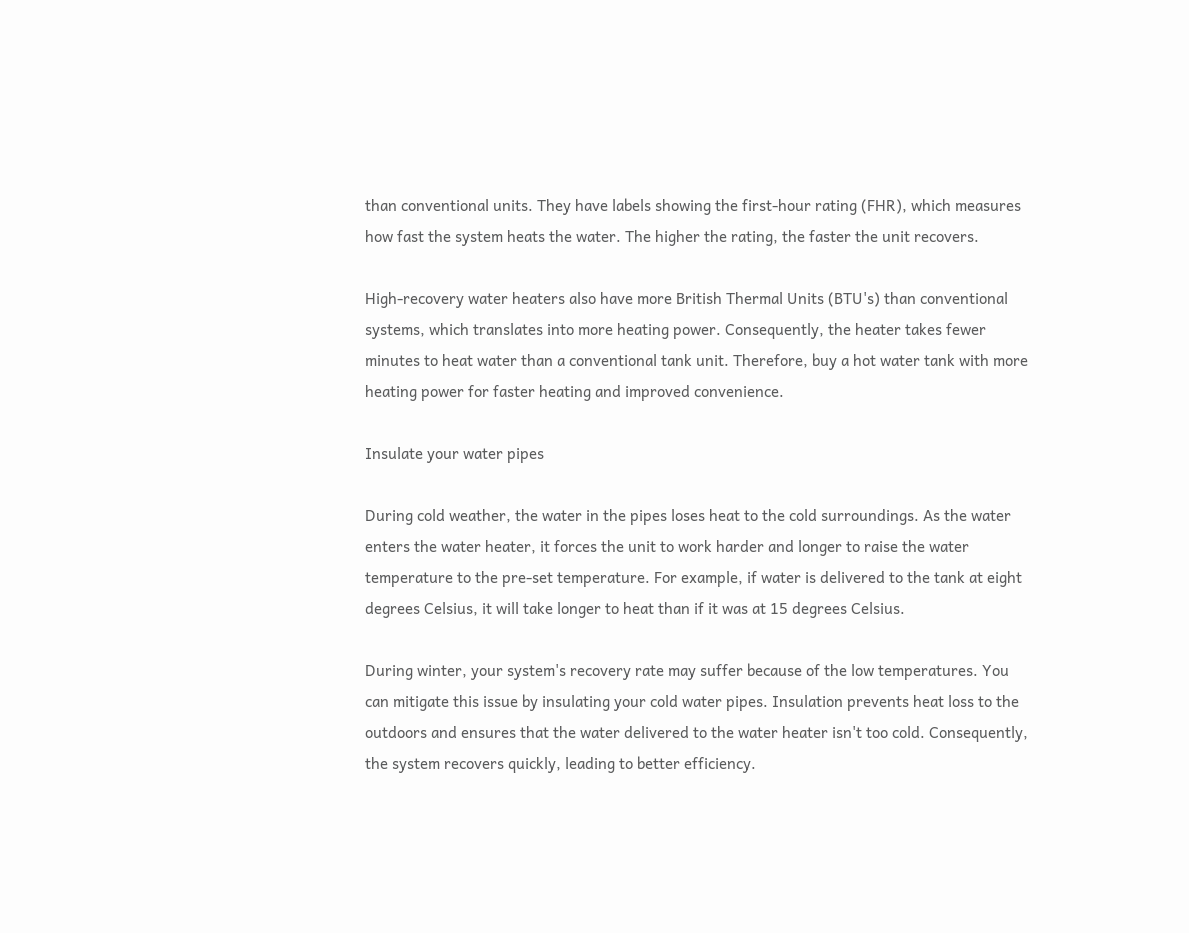than conventional units. They have labels showing the first-hour rating (FHR), which measures how fast the system heats the water. The higher the rating, the faster the unit recovers.

High-recovery water heaters also have more British Thermal Units (BTU's) than conventional systems, which translates into more heating power. Consequently, the heater takes fewer minutes to heat water than a conventional tank unit. Therefore, buy a hot water tank with more heating power for faster heating and improved convenience.

Insulate your water pipes

During cold weather, the water in the pipes loses heat to the cold surroundings. As the water enters the water heater, it forces the unit to work harder and longer to raise the water temperature to the pre-set temperature. For example, if water is delivered to the tank at eight degrees Celsius, it will take longer to heat than if it was at 15 degrees Celsius.

During winter, your system's recovery rate may suffer because of the low temperatures. You can mitigate this issue by insulating your cold water pipes. Insulation prevents heat loss to the outdoors and ensures that the water delivered to the water heater isn't too cold. Consequently, the system recovers quickly, leading to better efficiency.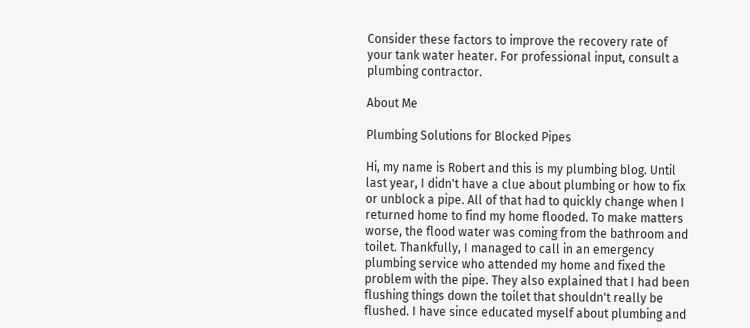Consider these factors to improve the recovery rate of your tank water heater. For professional input, consult a plumbing contractor.

About Me

Plumbing Solutions for Blocked Pipes

Hi, my name is Robert and this is my plumbing blog. Until last year, I didn't have a clue about plumbing or how to fix or unblock a pipe. All of that had to quickly change when I returned home to find my home flooded. To make matters worse, the flood water was coming from the bathroom and toilet. Thankfully, I managed to call in an emergency plumbing service who attended my home and fixed the problem with the pipe. They also explained that I had been flushing things down the toilet that shouldn't really be flushed. I have since educated myself about plumbing and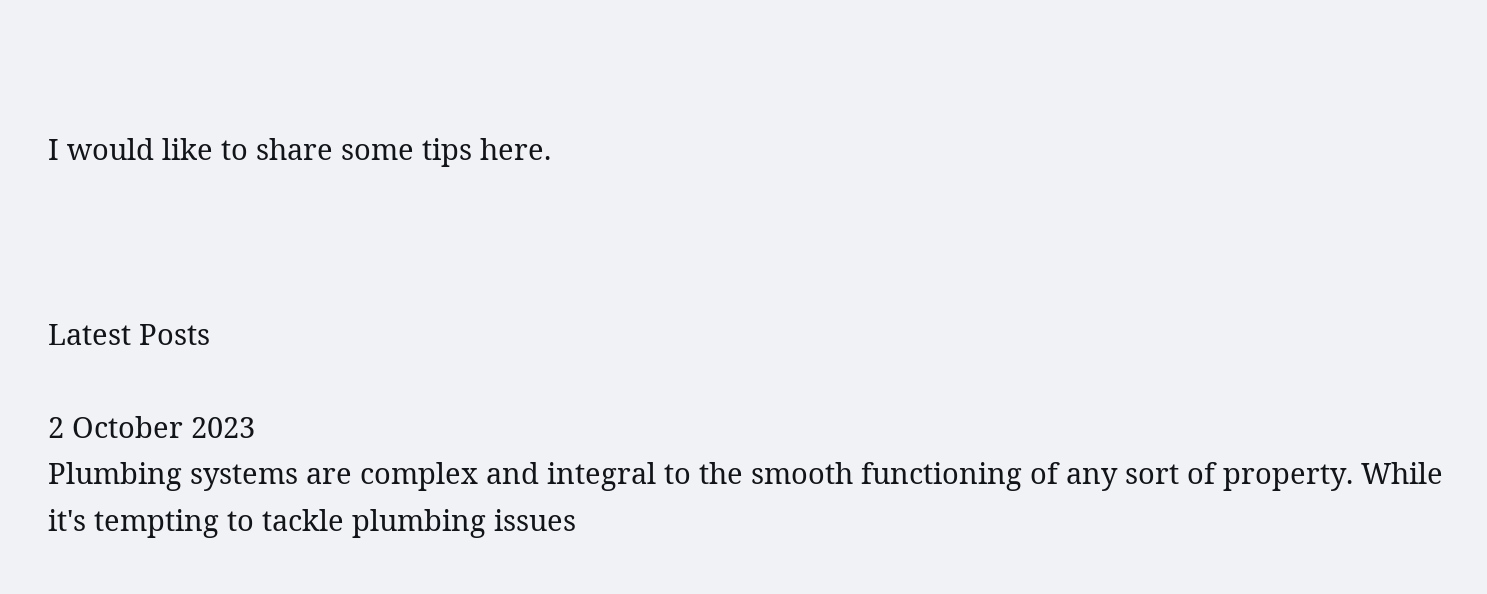I would like to share some tips here.



Latest Posts

2 October 2023
Plumbing systems are complex and integral to the smooth functioning of any sort of property. While it's tempting to tackle plumbing issues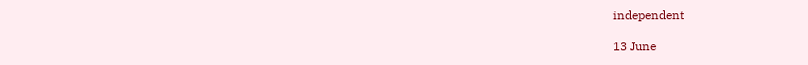independent

13 June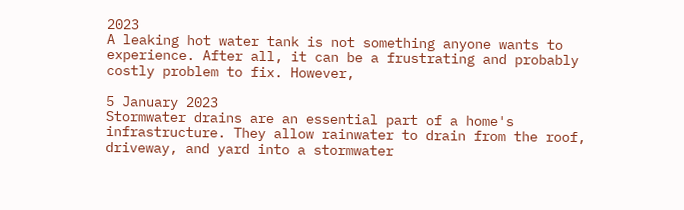2023
A leaking hot water tank is not something anyone wants to experience. After all, it can be a frustrating and probably costly problem to fix. However,

5 January 2023
Stormwater drains are an essential part of a home's infrastructure. They allow rainwater to drain from the roof, driveway, and yard into a stormwater